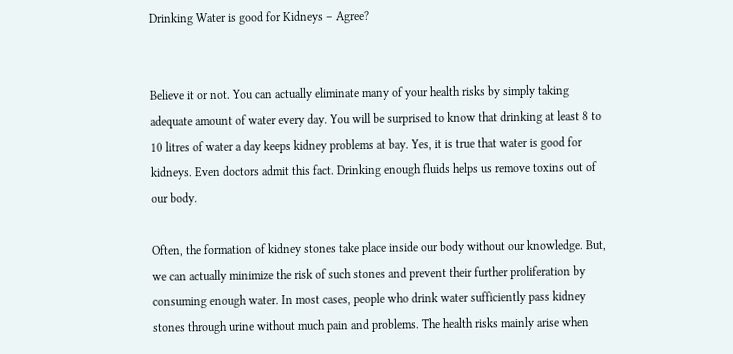Drinking Water is good for Kidneys – Agree?


Believe it or not. You can actually eliminate many of your health risks by simply taking adequate amount of water every day. You will be surprised to know that drinking at least 8 to 10 litres of water a day keeps kidney problems at bay. Yes, it is true that water is good for kidneys. Even doctors admit this fact. Drinking enough fluids helps us remove toxins out of our body.

Often, the formation of kidney stones take place inside our body without our knowledge. But, we can actually minimize the risk of such stones and prevent their further proliferation by consuming enough water. In most cases, people who drink water sufficiently pass kidney stones through urine without much pain and problems. The health risks mainly arise when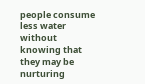people consume less water without knowing that they may be nurturing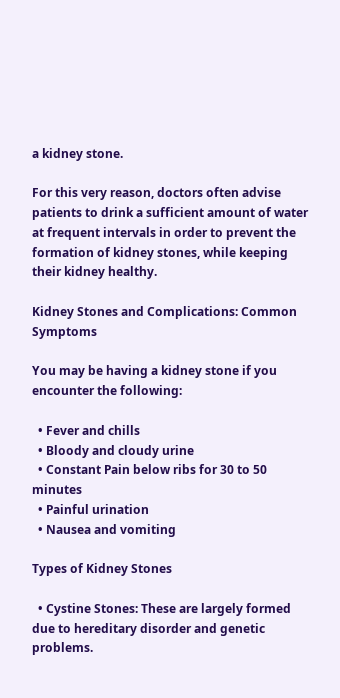a kidney stone.

For this very reason, doctors often advise patients to drink a sufficient amount of water at frequent intervals in order to prevent the formation of kidney stones, while keeping their kidney healthy.

Kidney Stones and Complications: Common Symptoms

You may be having a kidney stone if you encounter the following:

  • Fever and chills
  • Bloody and cloudy urine
  • Constant Pain below ribs for 30 to 50 minutes
  • Painful urination
  • Nausea and vomiting

Types of Kidney Stones

  • Cystine Stones: These are largely formed due to hereditary disorder and genetic problems.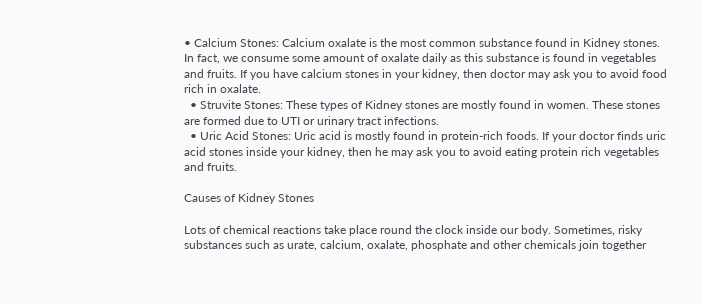• Calcium Stones: Calcium oxalate is the most common substance found in Kidney stones. In fact, we consume some amount of oxalate daily as this substance is found in vegetables and fruits. If you have calcium stones in your kidney, then doctor may ask you to avoid food rich in oxalate.
  • Struvite Stones: These types of Kidney stones are mostly found in women. These stones are formed due to UTI or urinary tract infections.
  • Uric Acid Stones: Uric acid is mostly found in protein-rich foods. If your doctor finds uric acid stones inside your kidney, then he may ask you to avoid eating protein rich vegetables and fruits.

Causes of Kidney Stones

Lots of chemical reactions take place round the clock inside our body. Sometimes, risky substances such as urate, calcium, oxalate, phosphate and other chemicals join together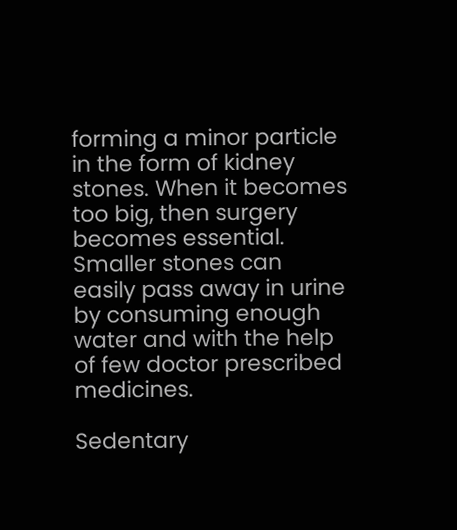forming a minor particle in the form of kidney stones. When it becomes too big, then surgery becomes essential. Smaller stones can easily pass away in urine by consuming enough water and with the help of few doctor prescribed medicines.

Sedentary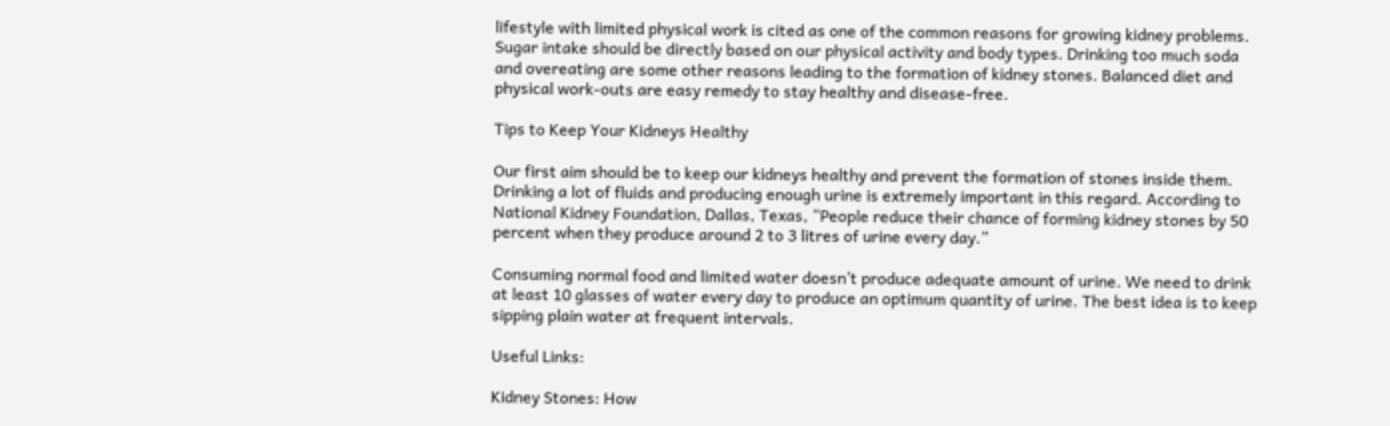lifestyle with limited physical work is cited as one of the common reasons for growing kidney problems. Sugar intake should be directly based on our physical activity and body types. Drinking too much soda and overeating are some other reasons leading to the formation of kidney stones. Balanced diet and physical work-outs are easy remedy to stay healthy and disease-free.

Tips to Keep Your Kidneys Healthy

Our first aim should be to keep our kidneys healthy and prevent the formation of stones inside them. Drinking a lot of fluids and producing enough urine is extremely important in this regard. According to National Kidney Foundation, Dallas, Texas, “People reduce their chance of forming kidney stones by 50 percent when they produce around 2 to 3 litres of urine every day.”

Consuming normal food and limited water doesn’t produce adequate amount of urine. We need to drink at least 10 glasses of water every day to produce an optimum quantity of urine. The best idea is to keep sipping plain water at frequent intervals.

Useful Links:

Kidney Stones: How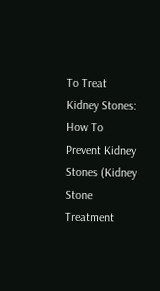To Treat Kidney Stones: How To Prevent Kidney Stones (Kidney Stone Treatment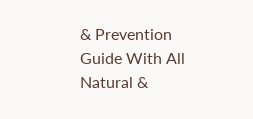& Prevention Guide With All Natural &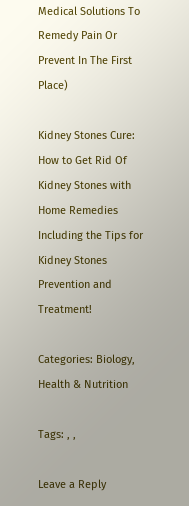Medical Solutions To Remedy Pain Or Prevent In The First Place)

Kidney Stones Cure: How to Get Rid Of Kidney Stones with Home Remedies Including the Tips for Kidney Stones Prevention and Treatment!

Categories: Biology, Health & Nutrition

Tags: , ,

Leave a Reply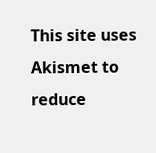This site uses Akismet to reduce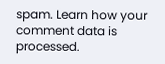spam. Learn how your comment data is processed.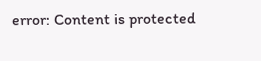error: Content is protected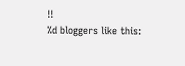!!
%d bloggers like this: